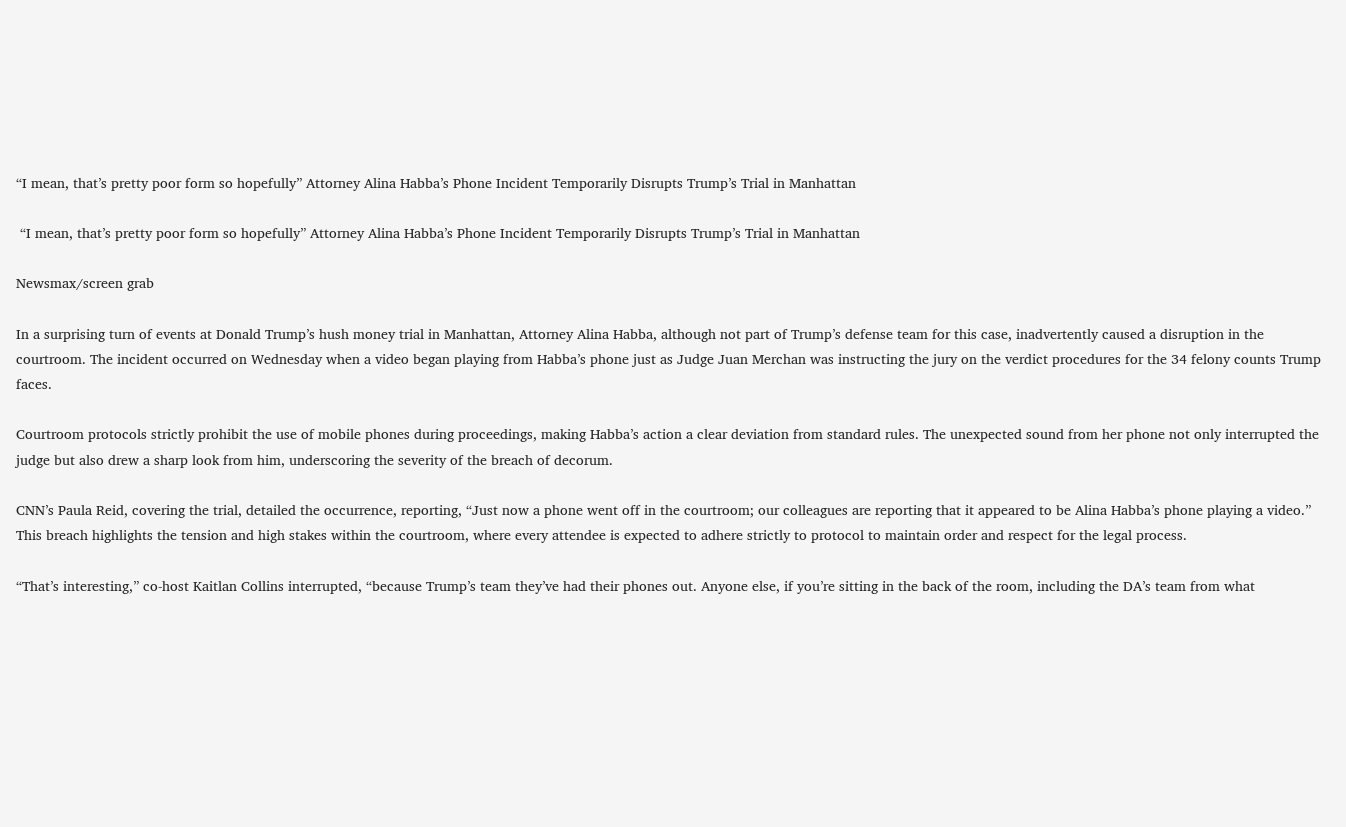“I mean, that’s pretty poor form so hopefully” Attorney Alina Habba’s Phone Incident Temporarily Disrupts Trump’s Trial in Manhattan

 “I mean, that’s pretty poor form so hopefully” Attorney Alina Habba’s Phone Incident Temporarily Disrupts Trump’s Trial in Manhattan

Newsmax/screen grab

In a surprising turn of events at Donald Trump’s hush money trial in Manhattan, Attorney Alina Habba, although not part of Trump’s defense team for this case, inadvertently caused a disruption in the courtroom. The incident occurred on Wednesday when a video began playing from Habba’s phone just as Judge Juan Merchan was instructing the jury on the verdict procedures for the 34 felony counts Trump faces.

Courtroom protocols strictly prohibit the use of mobile phones during proceedings, making Habba’s action a clear deviation from standard rules. The unexpected sound from her phone not only interrupted the judge but also drew a sharp look from him, underscoring the severity of the breach of decorum.

CNN’s Paula Reid, covering the trial, detailed the occurrence, reporting, “Just now a phone went off in the courtroom; our colleagues are reporting that it appeared to be Alina Habba’s phone playing a video.” This breach highlights the tension and high stakes within the courtroom, where every attendee is expected to adhere strictly to protocol to maintain order and respect for the legal process.

“That’s interesting,” co-host Kaitlan Collins interrupted, “because Trump’s team they’ve had their phones out. Anyone else, if you’re sitting in the back of the room, including the DA’s team from what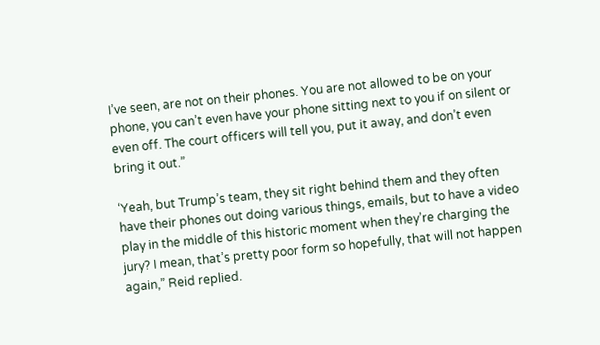I’ve seen, are not on their phones. You are not allowed to be on your phone, you can’t even have your phone sitting next to you if on silent or even off. The court officers will tell you, put it away, and don’t even bring it out.”

‘Yeah, but Trump’s team, they sit right behind them and they often have their phones out doing various things, emails, but to have a video play in the middle of this historic moment when they’re charging the jury? I mean, that’s pretty poor form so hopefully, that will not happen again,” Reid replied.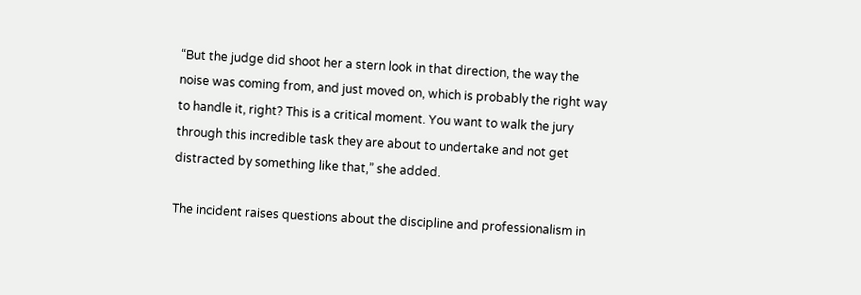“But the judge did shoot her a stern look in that direction, the way the noise was coming from, and just moved on, which is probably the right way to handle it, right? This is a critical moment. You want to walk the jury through this incredible task they are about to undertake and not get distracted by something like that,” she added.

The incident raises questions about the discipline and professionalism in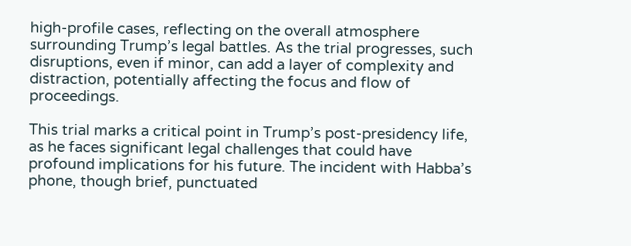high-profile cases, reflecting on the overall atmosphere surrounding Trump’s legal battles. As the trial progresses, such disruptions, even if minor, can add a layer of complexity and distraction, potentially affecting the focus and flow of proceedings.

This trial marks a critical point in Trump’s post-presidency life, as he faces significant legal challenges that could have profound implications for his future. The incident with Habba’s phone, though brief, punctuated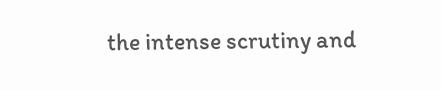the intense scrutiny and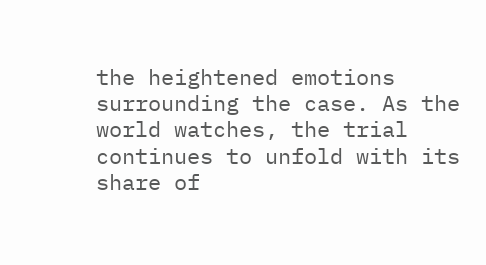the heightened emotions surrounding the case. As the world watches, the trial continues to unfold with its share of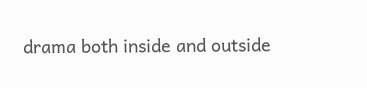drama both inside and outside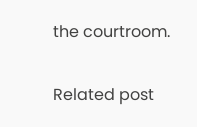the courtroom.

Related post